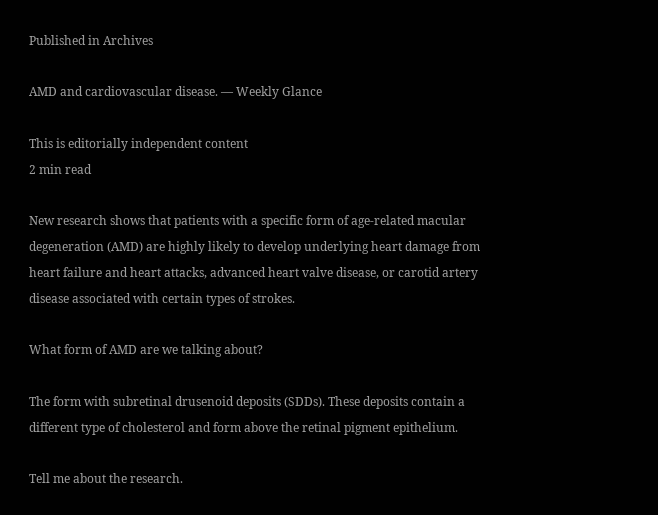Published in Archives

AMD and cardiovascular disease. — Weekly Glance

This is editorially independent content
2 min read

New research shows that patients with a specific form of age-related macular degeneration (AMD) are highly likely to develop underlying heart damage from heart failure and heart attacks, advanced heart valve disease, or carotid artery disease associated with certain types of strokes.

What form of AMD are we talking about?

The form with subretinal drusenoid deposits (SDDs). These deposits contain a different type of cholesterol and form above the retinal pigment epithelium.

Tell me about the research.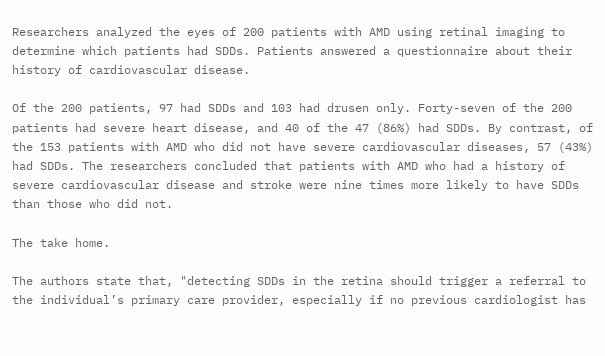Researchers analyzed the eyes of 200 patients with AMD using retinal imaging to determine which patients had SDDs. Patients answered a questionnaire about their history of cardiovascular disease.

Of the 200 patients, 97 had SDDs and 103 had drusen only. Forty-seven of the 200 patients had severe heart disease, and 40 of the 47 (86%) had SDDs. By contrast, of the 153 patients with AMD who did not have severe cardiovascular diseases, 57 (43%) had SDDs. The researchers concluded that patients with AMD who had a history of severe cardiovascular disease and stroke were nine times more likely to have SDDs than those who did not.

The take home.

The authors state that, "detecting SDDs in the retina should trigger a referral to the individual’s primary care provider, especially if no previous cardiologist has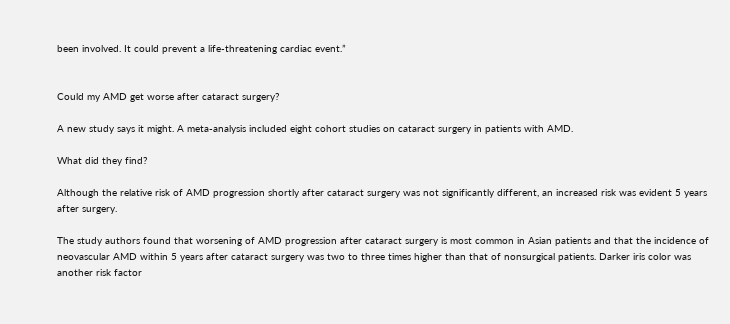been involved. It could prevent a life-threatening cardiac event.”


Could my AMD get worse after cataract surgery?

A new study says it might. A meta-analysis included eight cohort studies on cataract surgery in patients with AMD.

What did they find?

Although the relative risk of AMD progression shortly after cataract surgery was not significantly different, an increased risk was evident 5 years after surgery.

The study authors found that worsening of AMD progression after cataract surgery is most common in Asian patients and that the incidence of neovascular AMD within 5 years after cataract surgery was two to three times higher than that of nonsurgical patients. Darker iris color was another risk factor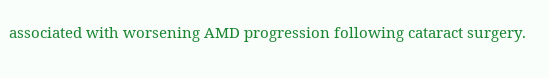associated with worsening AMD progression following cataract surgery.